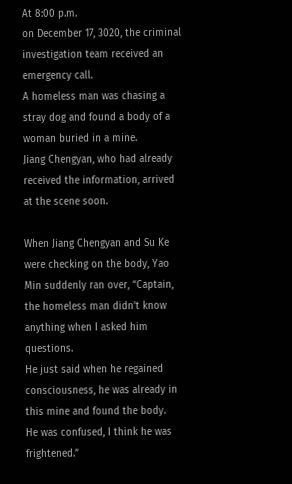At 8:00 p.m.
on December 17, 3020, the criminal investigation team received an emergency call.
A homeless man was chasing a stray dog and found a body of a woman buried in a mine.
Jiang Chengyan, who had already received the information, arrived at the scene soon.

When Jiang Chengyan and Su Ke were checking on the body, Yao Min suddenly ran over, “Captain, the homeless man didn’t know anything when I asked him questions.
He just said when he regained consciousness, he was already in this mine and found the body.
He was confused, I think he was frightened.”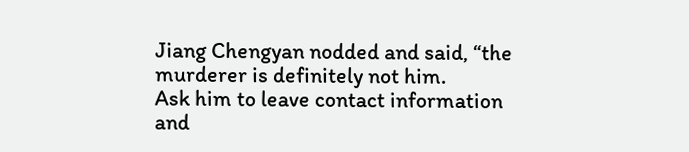Jiang Chengyan nodded and said, “the murderer is definitely not him.
Ask him to leave contact information and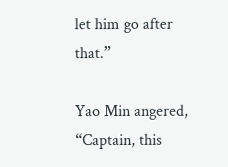let him go after that.”

Yao Min angered, “Captain, this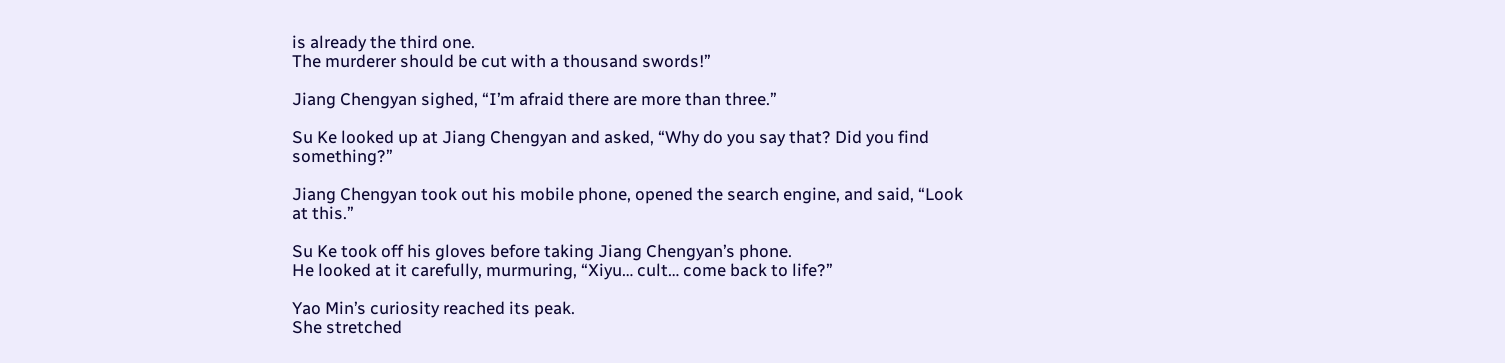is already the third one.
The murderer should be cut with a thousand swords!”

Jiang Chengyan sighed, “I’m afraid there are more than three.”

Su Ke looked up at Jiang Chengyan and asked, “Why do you say that? Did you find something?”

Jiang Chengyan took out his mobile phone, opened the search engine, and said, “Look at this.”

Su Ke took off his gloves before taking Jiang Chengyan’s phone.
He looked at it carefully, murmuring, “Xiyu… cult… come back to life?”

Yao Min’s curiosity reached its peak.
She stretched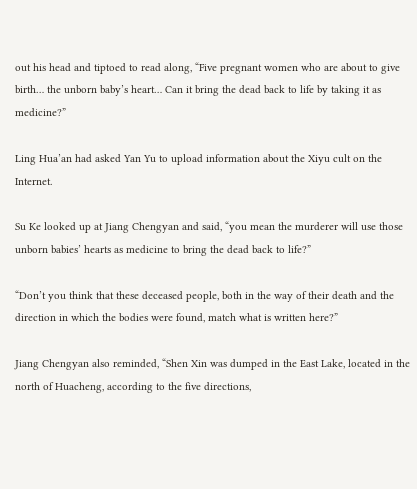out his head and tiptoed to read along, “Five pregnant women who are about to give birth… the unborn baby’s heart… Can it bring the dead back to life by taking it as medicine?”

Ling Hua’an had asked Yan Yu to upload information about the Xiyu cult on the Internet.

Su Ke looked up at Jiang Chengyan and said, “you mean the murderer will use those unborn babies’ hearts as medicine to bring the dead back to life?”

“Don’t you think that these deceased people, both in the way of their death and the direction in which the bodies were found, match what is written here?”

Jiang Chengyan also reminded, “Shen Xin was dumped in the East Lake, located in the north of Huacheng, according to the five directions,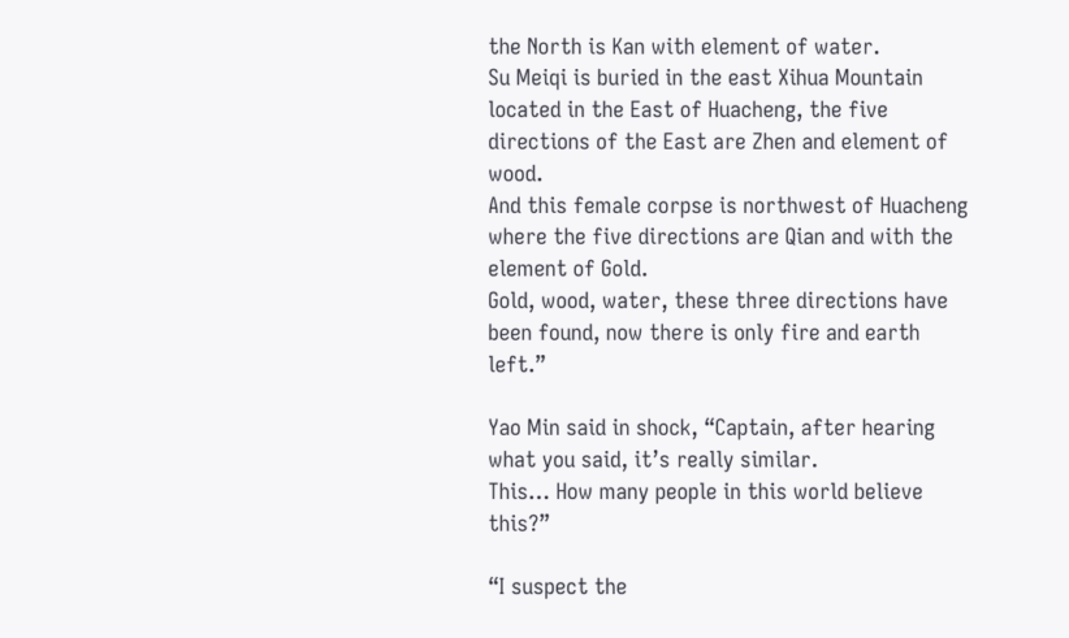the North is Kan with element of water.
Su Meiqi is buried in the east Xihua Mountain located in the East of Huacheng, the five directions of the East are Zhen and element of wood.
And this female corpse is northwest of Huacheng where the five directions are Qian and with the element of Gold.
Gold, wood, water, these three directions have been found, now there is only fire and earth left.”

Yao Min said in shock, “Captain, after hearing what you said, it’s really similar.
This… How many people in this world believe this?”

“I suspect the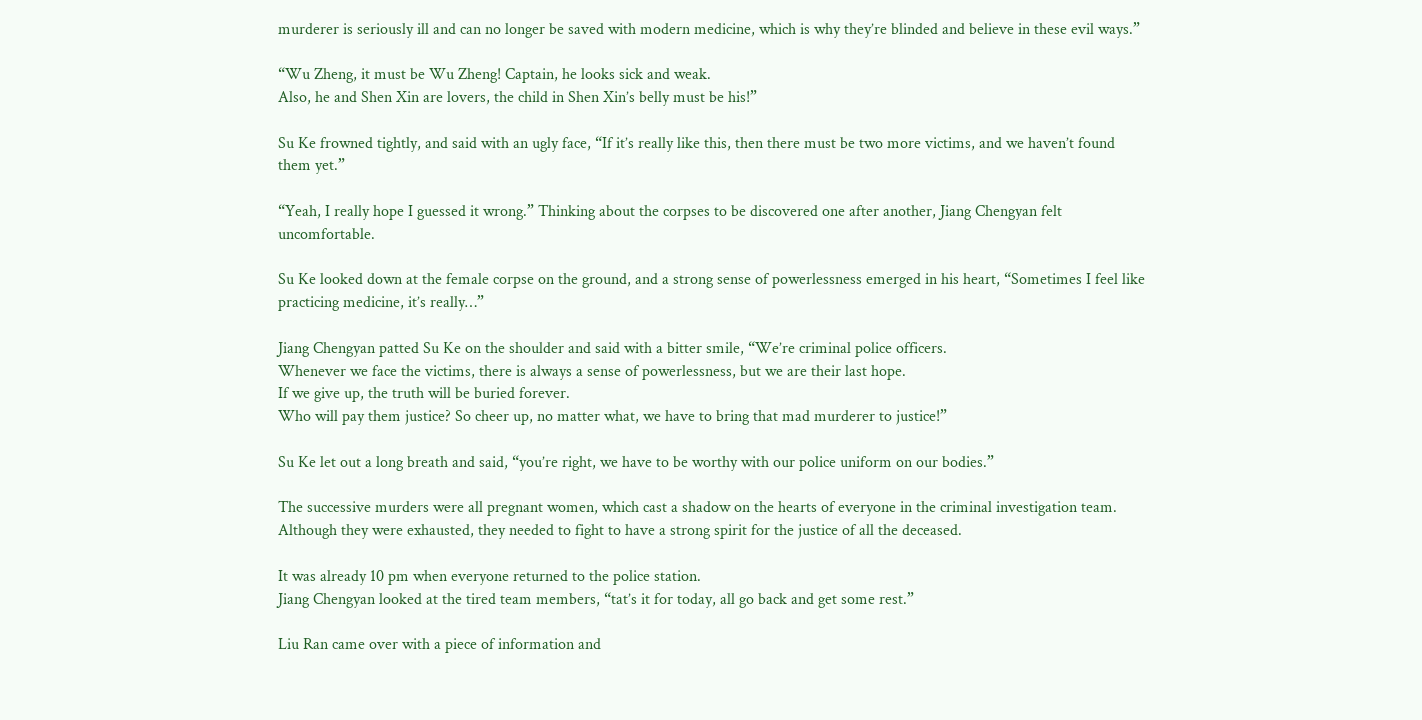murderer is seriously ill and can no longer be saved with modern medicine, which is why they’re blinded and believe in these evil ways.”

“Wu Zheng, it must be Wu Zheng! Captain, he looks sick and weak.
Also, he and Shen Xin are lovers, the child in Shen Xin’s belly must be his!”

Su Ke frowned tightly, and said with an ugly face, “If it’s really like this, then there must be two more victims, and we haven’t found them yet.”

“Yeah, I really hope I guessed it wrong.” Thinking about the corpses to be discovered one after another, Jiang Chengyan felt uncomfortable.

Su Ke looked down at the female corpse on the ground, and a strong sense of powerlessness emerged in his heart, “Sometimes I feel like practicing medicine, it’s really…”

Jiang Chengyan patted Su Ke on the shoulder and said with a bitter smile, “We’re criminal police officers.
Whenever we face the victims, there is always a sense of powerlessness, but we are their last hope.
If we give up, the truth will be buried forever.
Who will pay them justice? So cheer up, no matter what, we have to bring that mad murderer to justice!”

Su Ke let out a long breath and said, “you’re right, we have to be worthy with our police uniform on our bodies.”

The successive murders were all pregnant women, which cast a shadow on the hearts of everyone in the criminal investigation team.
Although they were exhausted, they needed to fight to have a strong spirit for the justice of all the deceased.

It was already 10 pm when everyone returned to the police station.
Jiang Chengyan looked at the tired team members, “tat’s it for today, all go back and get some rest.”

Liu Ran came over with a piece of information and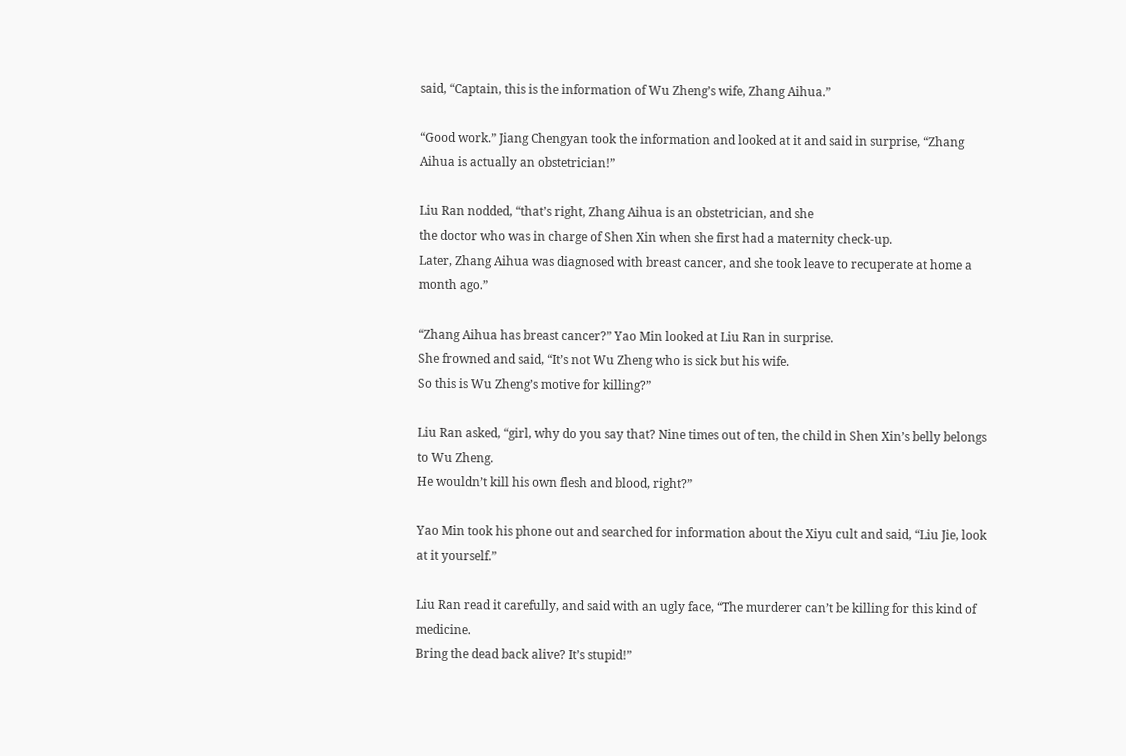said, “Captain, this is the information of Wu Zheng’s wife, Zhang Aihua.”

“Good work.” Jiang Chengyan took the information and looked at it and said in surprise, “Zhang Aihua is actually an obstetrician!”

Liu Ran nodded, “that’s right, Zhang Aihua is an obstetrician, and she
the doctor who was in charge of Shen Xin when she first had a maternity check-up.
Later, Zhang Aihua was diagnosed with breast cancer, and she took leave to recuperate at home a month ago.”

“Zhang Aihua has breast cancer?” Yao Min looked at Liu Ran in surprise.
She frowned and said, “It’s not Wu Zheng who is sick but his wife.
So this is Wu Zheng’s motive for killing?”

Liu Ran asked, “girl, why do you say that? Nine times out of ten, the child in Shen Xin’s belly belongs to Wu Zheng.
He wouldn’t kill his own flesh and blood, right?”

Yao Min took his phone out and searched for information about the Xiyu cult and said, “Liu Jie, look at it yourself.”

Liu Ran read it carefully, and said with an ugly face, “The murderer can’t be killing for this kind of medicine.
Bring the dead back alive? It’s stupid!”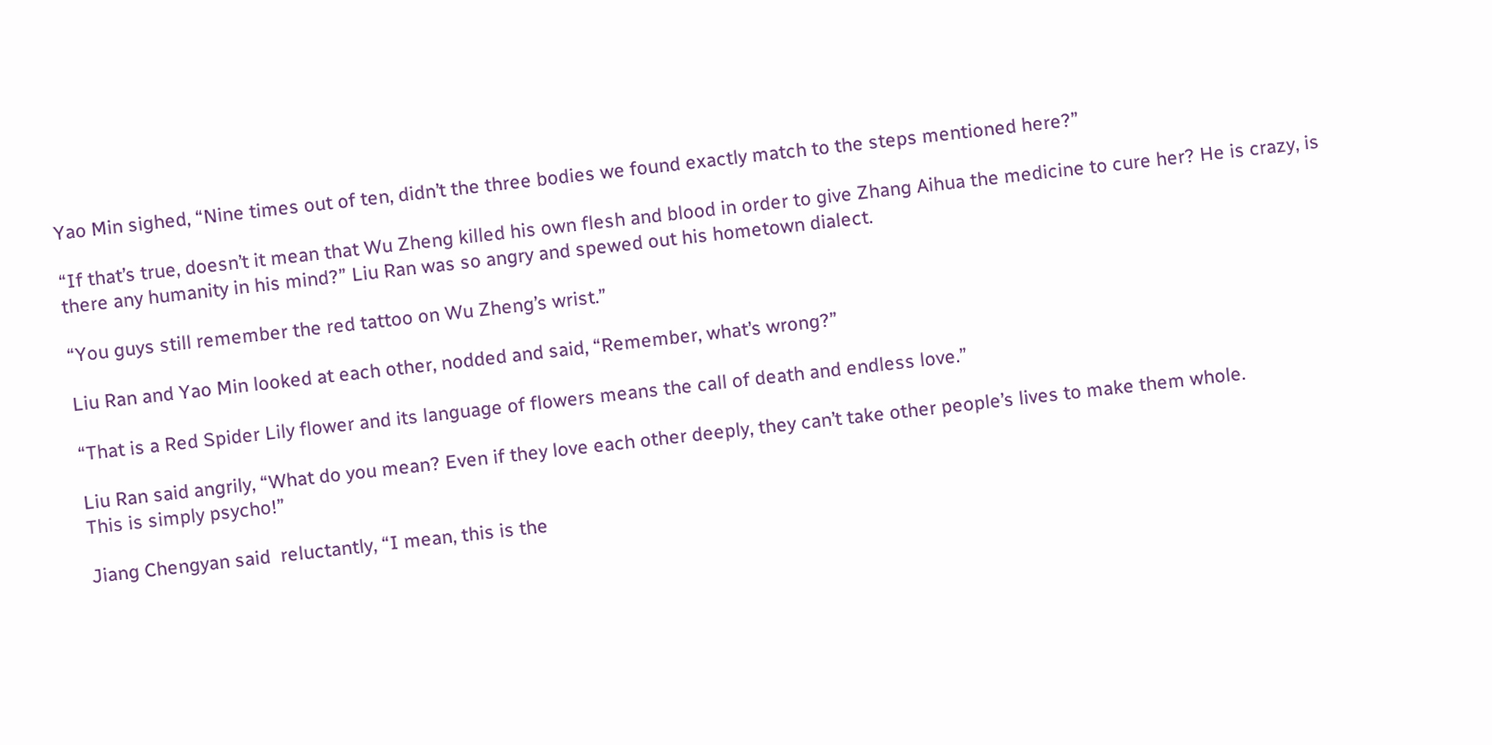Yao Min sighed, “Nine times out of ten, didn’t the three bodies we found exactly match to the steps mentioned here?”

“If that’s true, doesn’t it mean that Wu Zheng killed his own flesh and blood in order to give Zhang Aihua the medicine to cure her? He is crazy, is there any humanity in his mind?” Liu Ran was so angry and spewed out his hometown dialect.

“You guys still remember the red tattoo on Wu Zheng’s wrist.”

Liu Ran and Yao Min looked at each other, nodded and said, “Remember, what’s wrong?”

“That is a Red Spider Lily flower and its language of flowers means the call of death and endless love.”

Liu Ran said angrily, “What do you mean? Even if they love each other deeply, they can’t take other people’s lives to make them whole.
This is simply psycho!”

Jiang Chengyan said  reluctantly, “I mean, this is the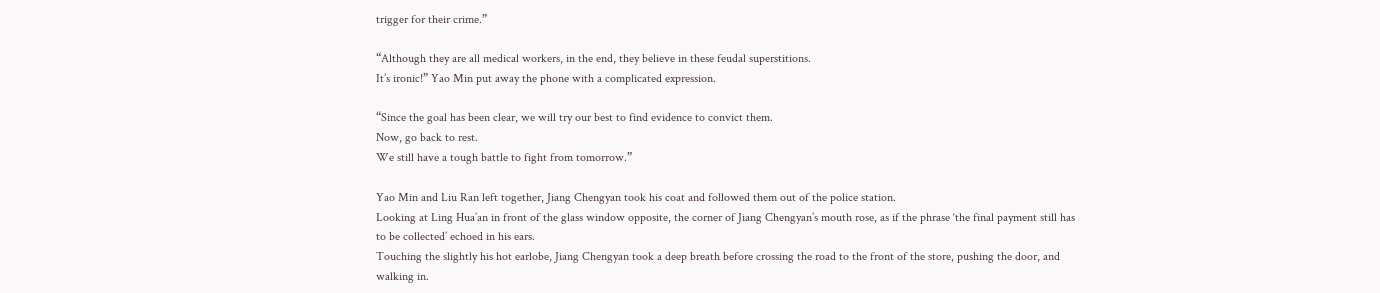trigger for their crime.”

“Although they are all medical workers, in the end, they believe in these feudal superstitions.
It’s ironic!” Yao Min put away the phone with a complicated expression.

“Since the goal has been clear, we will try our best to find evidence to convict them.
Now, go back to rest.
We still have a tough battle to fight from tomorrow.”

Yao Min and Liu Ran left together, Jiang Chengyan took his coat and followed them out of the police station.
Looking at Ling Hua’an in front of the glass window opposite, the corner of Jiang Chengyan’s mouth rose, as if the phrase ‘the final payment still has to be collected’ echoed in his ears.
Touching the slightly his hot earlobe, Jiang Chengyan took a deep breath before crossing the road to the front of the store, pushing the door, and walking in.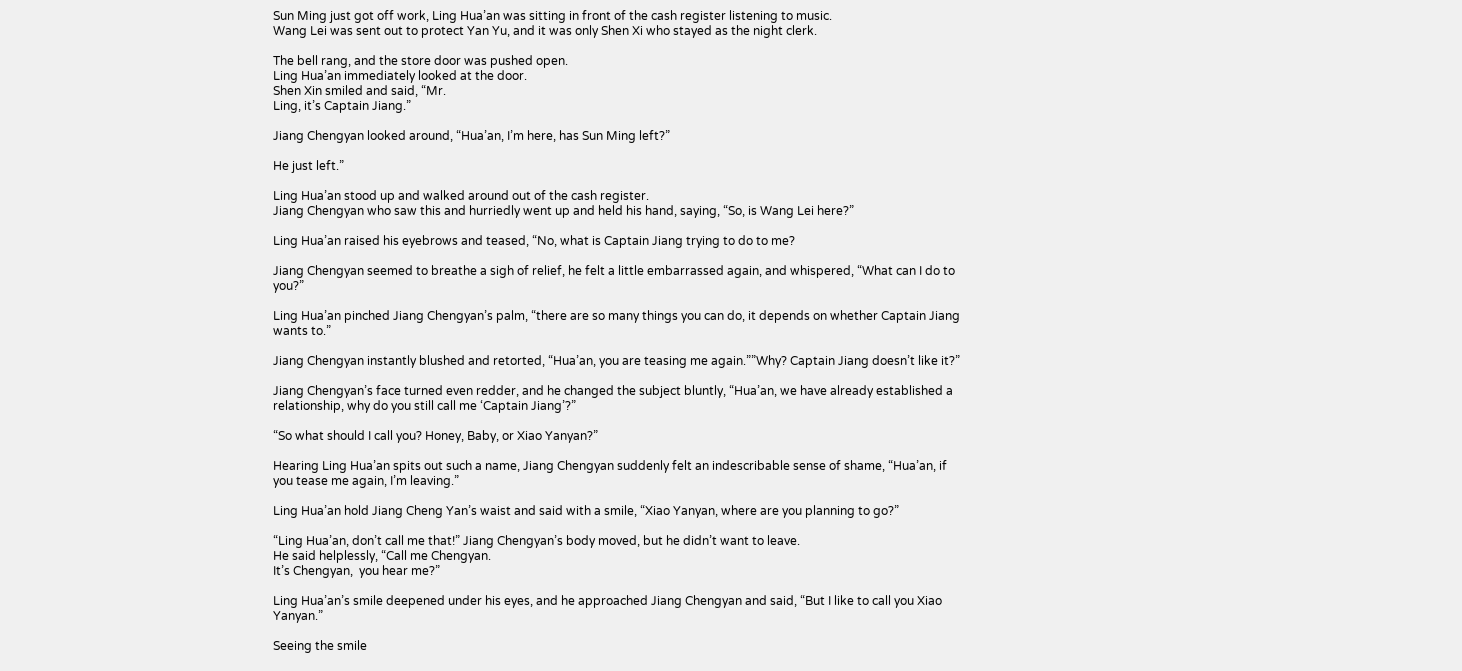Sun Ming just got off work, Ling Hua’an was sitting in front of the cash register listening to music.
Wang Lei was sent out to protect Yan Yu, and it was only Shen Xi who stayed as the night clerk.

The bell rang, and the store door was pushed open.
Ling Hua’an immediately looked at the door.
Shen Xin smiled and said, “Mr.
Ling, it’s Captain Jiang.”

Jiang Chengyan looked around, “Hua’an, I’m here, has Sun Ming left?”

He just left.”

Ling Hua’an stood up and walked around out of the cash register.
Jiang Chengyan who saw this and hurriedly went up and held his hand, saying, “So, is Wang Lei here?”

Ling Hua’an raised his eyebrows and teased, “No, what is Captain Jiang trying to do to me?

Jiang Chengyan seemed to breathe a sigh of relief, he felt a little embarrassed again, and whispered, “What can I do to you?”

Ling Hua’an pinched Jiang Chengyan’s palm, “there are so many things you can do, it depends on whether Captain Jiang wants to.”

Jiang Chengyan instantly blushed and retorted, “Hua’an, you are teasing me again.””Why? Captain Jiang doesn’t like it?”

Jiang Chengyan’s face turned even redder, and he changed the subject bluntly, “Hua’an, we have already established a relationship, why do you still call me ‘Captain Jiang’?”

“So what should I call you? Honey, Baby, or Xiao Yanyan?”

Hearing Ling Hua’an spits out such a name, Jiang Chengyan suddenly felt an indescribable sense of shame, “Hua’an, if you tease me again, I’m leaving.”

Ling Hua’an hold Jiang Cheng Yan’s waist and said with a smile, “Xiao Yanyan, where are you planning to go?”

“Ling Hua’an, don’t call me that!” Jiang Chengyan’s body moved, but he didn’t want to leave.
He said helplessly, “Call me Chengyan.
It’s Chengyan,  you hear me?”

Ling Hua’an’s smile deepened under his eyes, and he approached Jiang Chengyan and said, “But I like to call you Xiao Yanyan.”

Seeing the smile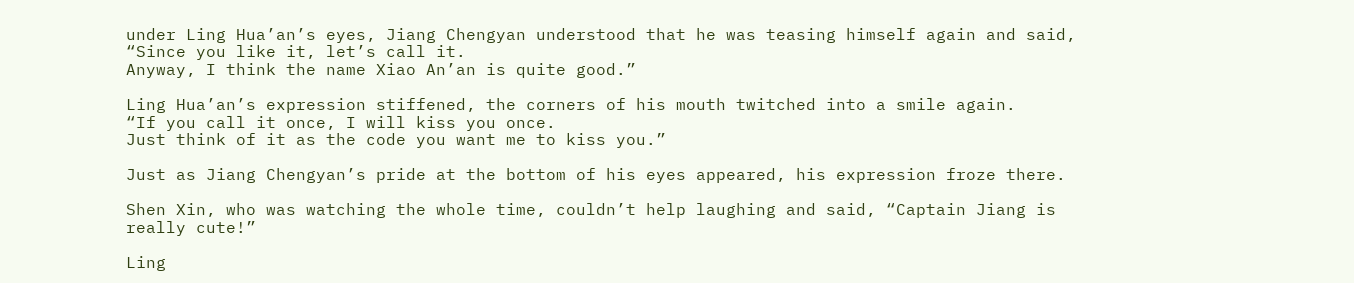under Ling Hua’an’s eyes, Jiang Chengyan understood that he was teasing himself again and said, “Since you like it, let’s call it.
Anyway, I think the name Xiao An’an is quite good.”

Ling Hua’an’s expression stiffened, the corners of his mouth twitched into a smile again.
“If you call it once, I will kiss you once.
Just think of it as the code you want me to kiss you.”

Just as Jiang Chengyan’s pride at the bottom of his eyes appeared, his expression froze there.

Shen Xin, who was watching the whole time, couldn’t help laughing and said, “Captain Jiang is really cute!”

Ling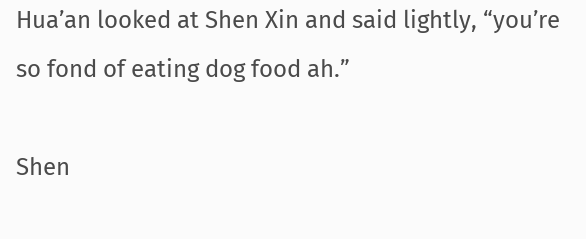Hua’an looked at Shen Xin and said lightly, “you’re so fond of eating dog food ah.”

Shen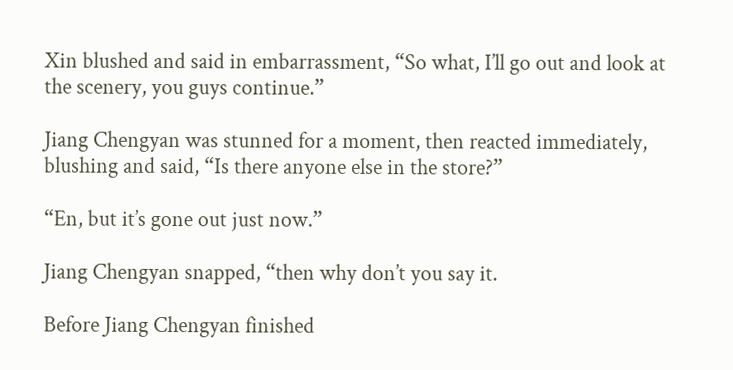Xin blushed and said in embarrassment, “So what, I’ll go out and look at the scenery, you guys continue.”

Jiang Chengyan was stunned for a moment, then reacted immediately, blushing and said, “Is there anyone else in the store?”

“En, but it’s gone out just now.”

Jiang Chengyan snapped, “then why don’t you say it.

Before Jiang Chengyan finished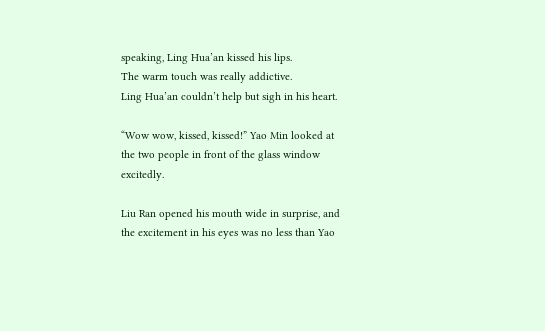speaking, Ling Hua’an kissed his lips.
The warm touch was really addictive.
Ling Hua’an couldn’t help but sigh in his heart.

“Wow wow, kissed, kissed!” Yao Min looked at the two people in front of the glass window excitedly.

Liu Ran opened his mouth wide in surprise, and the excitement in his eyes was no less than Yao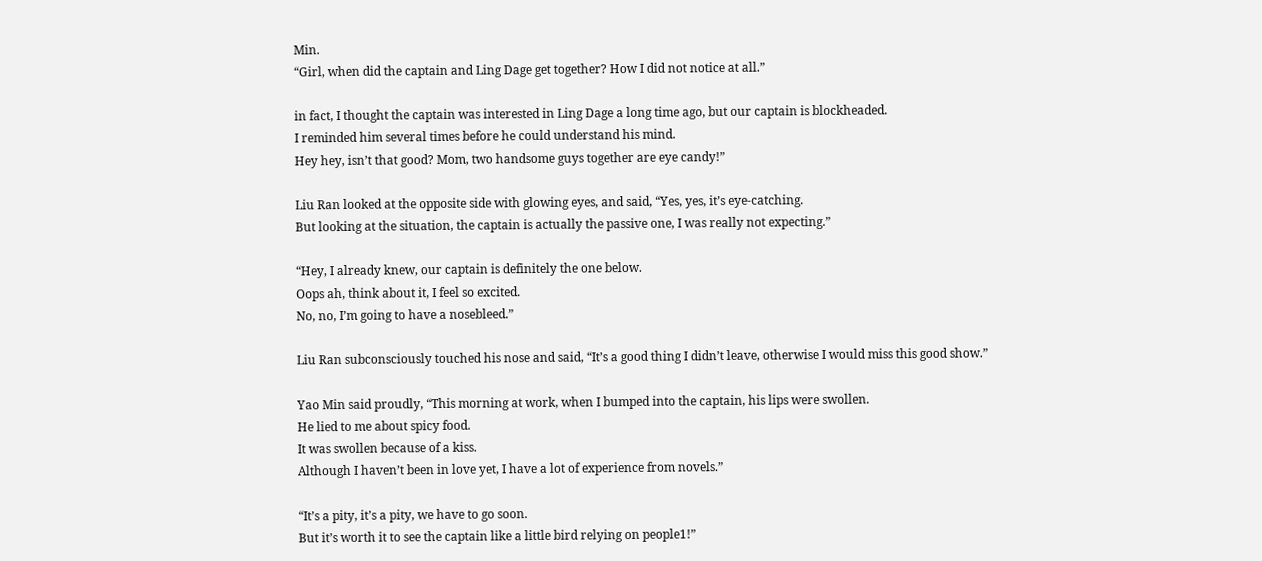Min.
“Girl, when did the captain and Ling Dage get together? How I did not notice at all.”

in fact, I thought the captain was interested in Ling Dage a long time ago, but our captain is blockheaded.
I reminded him several times before he could understand his mind.
Hey hey, isn’t that good? Mom, two handsome guys together are eye candy!”

Liu Ran looked at the opposite side with glowing eyes, and said, “Yes, yes, it’s eye-catching.
But looking at the situation, the captain is actually the passive one, I was really not expecting.”

“Hey, I already knew, our captain is definitely the one below.
Oops ah, think about it, I feel so excited.
No, no, I’m going to have a nosebleed.”

Liu Ran subconsciously touched his nose and said, “It’s a good thing I didn’t leave, otherwise I would miss this good show.”

Yao Min said proudly, “This morning at work, when I bumped into the captain, his lips were swollen.
He lied to me about spicy food.
It was swollen because of a kiss.
Although I haven’t been in love yet, I have a lot of experience from novels.”

“It’s a pity, it’s a pity, we have to go soon.
But it’s worth it to see the captain like a little bird relying on people1!”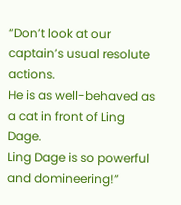“Don’t look at our captain’s usual resolute actions.
He is as well-behaved as a cat in front of Ling Dage.
Ling Dage is so powerful and domineering!”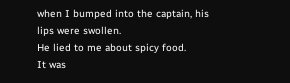when I bumped into the captain, his lips were swollen.
He lied to me about spicy food.
It was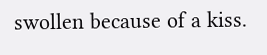swollen because of a kiss.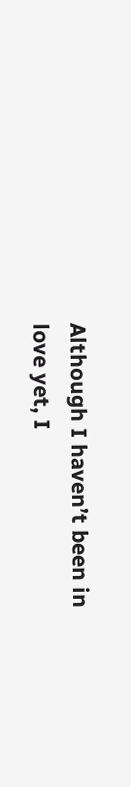Although I haven’t been in love yet, I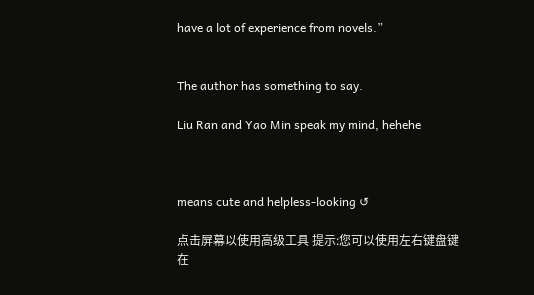have a lot of experience from novels.”


The author has something to say.

Liu Ran and Yao Min speak my mind, hehehe



means cute and helpless-looking ↺

点击屏幕以使用高级工具 提示:您可以使用左右键盘键在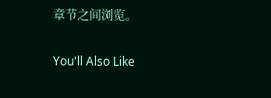章节之间浏览。

You'll Also Like